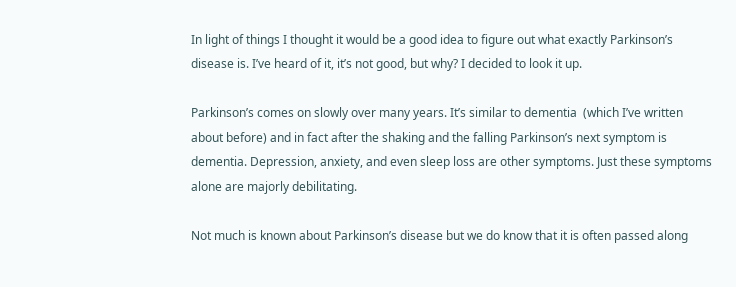In light of things I thought it would be a good idea to figure out what exactly Parkinson’s disease is. I’ve heard of it, it’s not good, but why? I decided to look it up.

Parkinson’s comes on slowly over many years. It’s similar to dementia  (which I’ve written about before) and in fact after the shaking and the falling Parkinson’s next symptom is dementia. Depression, anxiety, and even sleep loss are other symptoms. Just these symptoms alone are majorly debilitating.

Not much is known about Parkinson’s disease but we do know that it is often passed along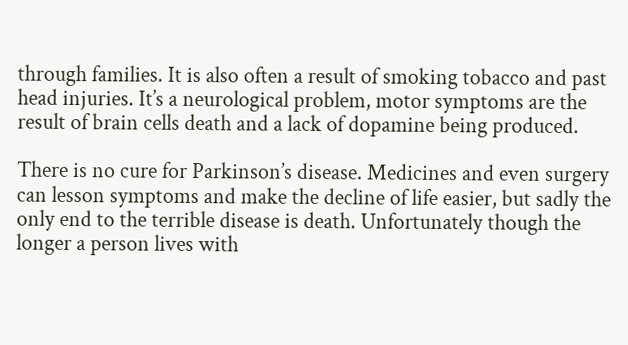through families. It is also often a result of smoking tobacco and past head injuries. It’s a neurological problem, motor symptoms are the result of brain cells death and a lack of dopamine being produced.

There is no cure for Parkinson’s disease. Medicines and even surgery can lesson symptoms and make the decline of life easier, but sadly the only end to the terrible disease is death. Unfortunately though the longer a person lives with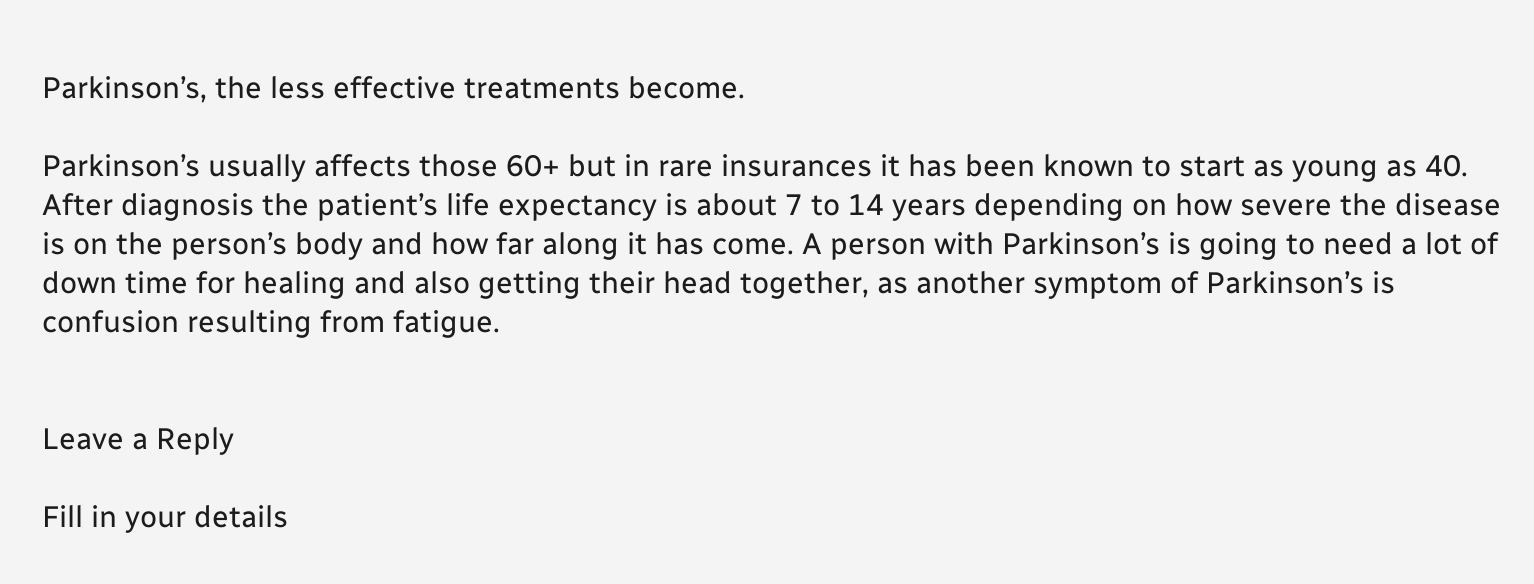Parkinson’s, the less effective treatments become.

Parkinson’s usually affects those 60+ but in rare insurances it has been known to start as young as 40. After diagnosis the patient’s life expectancy is about 7 to 14 years depending on how severe the disease is on the person’s body and how far along it has come. A person with Parkinson’s is going to need a lot of down time for healing and also getting their head together, as another symptom of Parkinson’s is confusion resulting from fatigue.


Leave a Reply

Fill in your details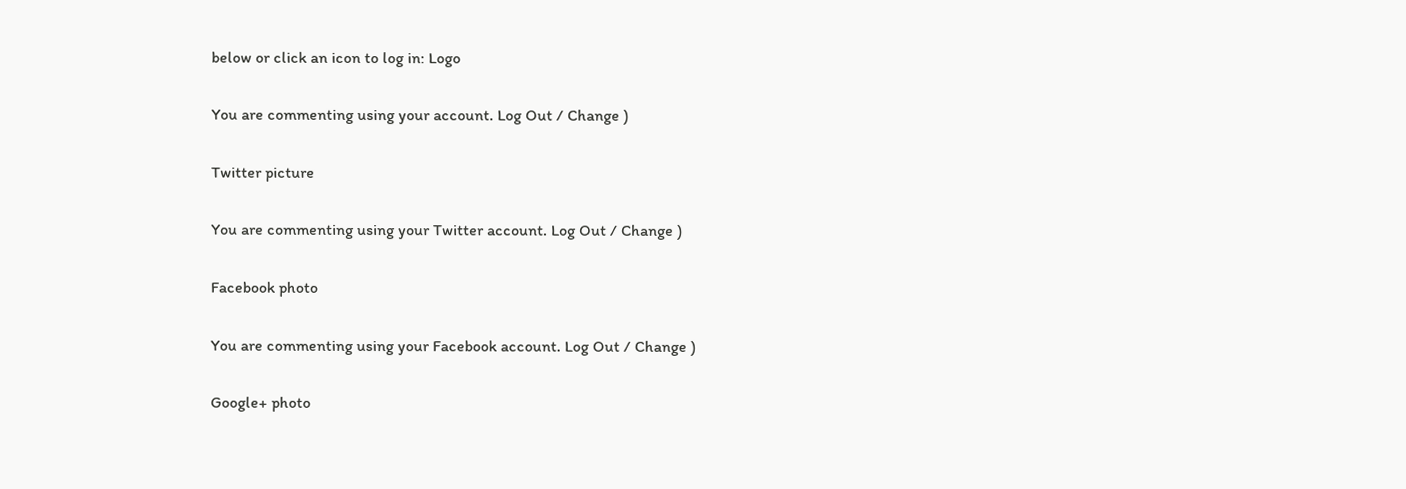below or click an icon to log in: Logo

You are commenting using your account. Log Out / Change )

Twitter picture

You are commenting using your Twitter account. Log Out / Change )

Facebook photo

You are commenting using your Facebook account. Log Out / Change )

Google+ photo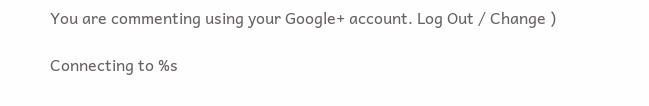You are commenting using your Google+ account. Log Out / Change )

Connecting to %s